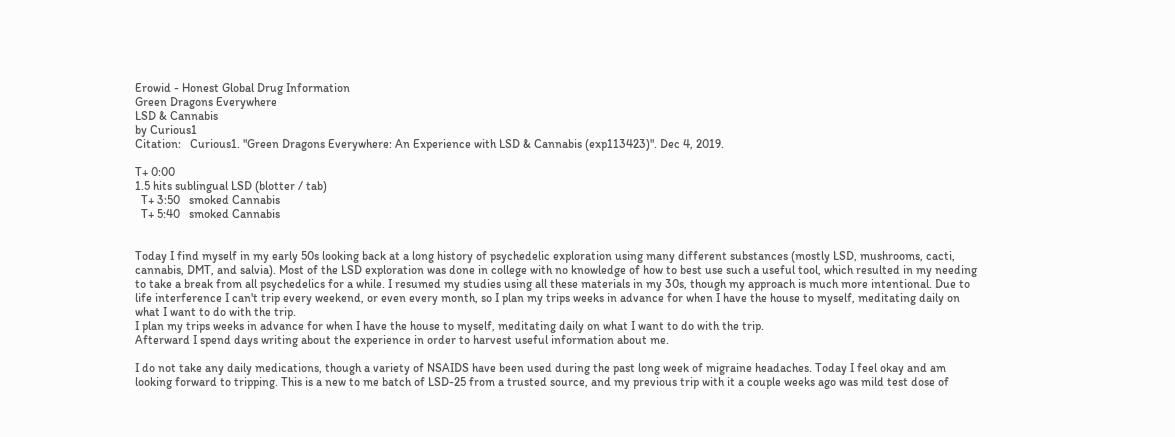Erowid - Honest Global Drug Information
Green Dragons Everywhere
LSD & Cannabis
by Curious1
Citation:   Curious1. "Green Dragons Everywhere: An Experience with LSD & Cannabis (exp113423)". Dec 4, 2019.

T+ 0:00
1.5 hits sublingual LSD (blotter / tab)
  T+ 3:50   smoked Cannabis
  T+ 5:40   smoked Cannabis


Today I find myself in my early 50s looking back at a long history of psychedelic exploration using many different substances (mostly LSD, mushrooms, cacti, cannabis, DMT, and salvia). Most of the LSD exploration was done in college with no knowledge of how to best use such a useful tool, which resulted in my needing to take a break from all psychedelics for a while. I resumed my studies using all these materials in my 30s, though my approach is much more intentional. Due to life interference I can't trip every weekend, or even every month, so I plan my trips weeks in advance for when I have the house to myself, meditating daily on what I want to do with the trip.
I plan my trips weeks in advance for when I have the house to myself, meditating daily on what I want to do with the trip.
Afterward I spend days writing about the experience in order to harvest useful information about me.

I do not take any daily medications, though a variety of NSAIDS have been used during the past long week of migraine headaches. Today I feel okay and am looking forward to tripping. This is a new to me batch of LSD-25 from a trusted source, and my previous trip with it a couple weeks ago was mild test dose of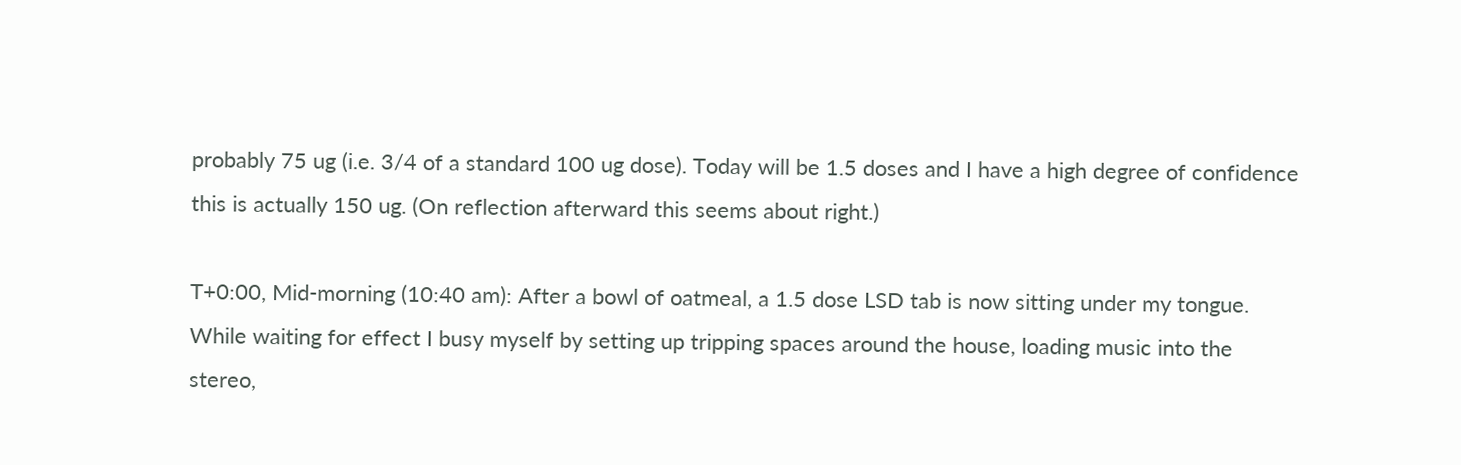probably 75 ug (i.e. 3/4 of a standard 100 ug dose). Today will be 1.5 doses and I have a high degree of confidence this is actually 150 ug. (On reflection afterward this seems about right.)

T+0:00, Mid-morning (10:40 am): After a bowl of oatmeal, a 1.5 dose LSD tab is now sitting under my tongue. While waiting for effect I busy myself by setting up tripping spaces around the house, loading music into the stereo,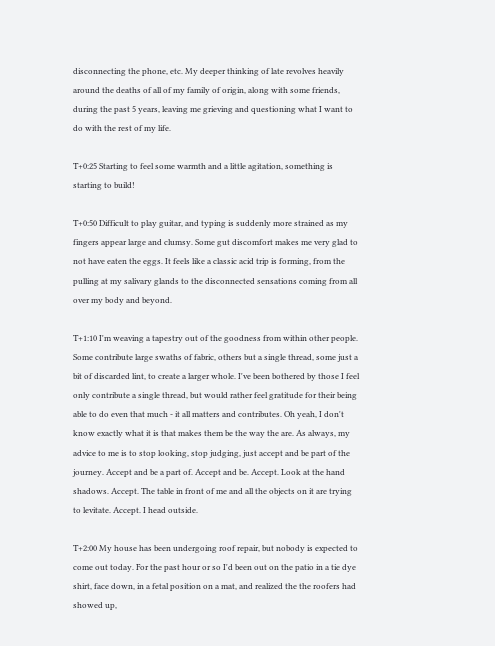disconnecting the phone, etc. My deeper thinking of late revolves heavily around the deaths of all of my family of origin, along with some friends, during the past 5 years, leaving me grieving and questioning what I want to do with the rest of my life.

T+0:25 Starting to feel some warmth and a little agitation, something is starting to build!

T+0:50 Difficult to play guitar, and typing is suddenly more strained as my fingers appear large and clumsy. Some gut discomfort makes me very glad to not have eaten the eggs. It feels like a classic acid trip is forming, from the pulling at my salivary glands to the disconnected sensations coming from all over my body and beyond.

T+1:10 I'm weaving a tapestry out of the goodness from within other people. Some contribute large swaths of fabric, others but a single thread, some just a bit of discarded lint, to create a larger whole. I've been bothered by those I feel only contribute a single thread, but would rather feel gratitude for their being able to do even that much - it all matters and contributes. Oh yeah, I don't know exactly what it is that makes them be the way the are. As always, my advice to me is to stop looking, stop judging, just accept and be part of the journey. Accept and be a part of. Accept and be. Accept. Look at the hand shadows. Accept. The table in front of me and all the objects on it are trying to levitate. Accept. I head outside.

T+2:00 My house has been undergoing roof repair, but nobody is expected to come out today. For the past hour or so I'd been out on the patio in a tie dye shirt, face down, in a fetal position on a mat, and realized the the roofers had showed up,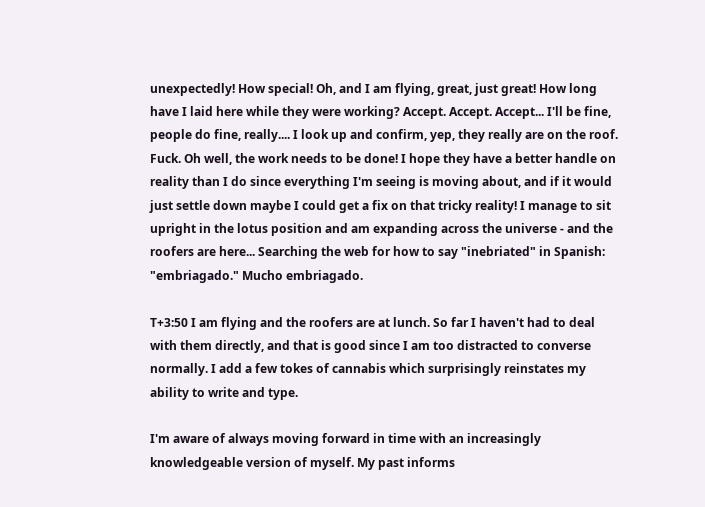unexpectedly! How special! Oh, and I am flying, great, just great! How long have I laid here while they were working? Accept. Accept. Accept... I'll be fine, people do fine, really.... I look up and confirm, yep, they really are on the roof. Fuck. Oh well, the work needs to be done! I hope they have a better handle on reality than I do since everything I'm seeing is moving about, and if it would just settle down maybe I could get a fix on that tricky reality! I manage to sit upright in the lotus position and am expanding across the universe - and the roofers are here... Searching the web for how to say "inebriated" in Spanish: "embriagado." Mucho embriagado.

T+3:50 I am flying and the roofers are at lunch. So far I haven't had to deal with them directly, and that is good since I am too distracted to converse normally. I add a few tokes of cannabis which surprisingly reinstates my ability to write and type.

I'm aware of always moving forward in time with an increasingly knowledgeable version of myself. My past informs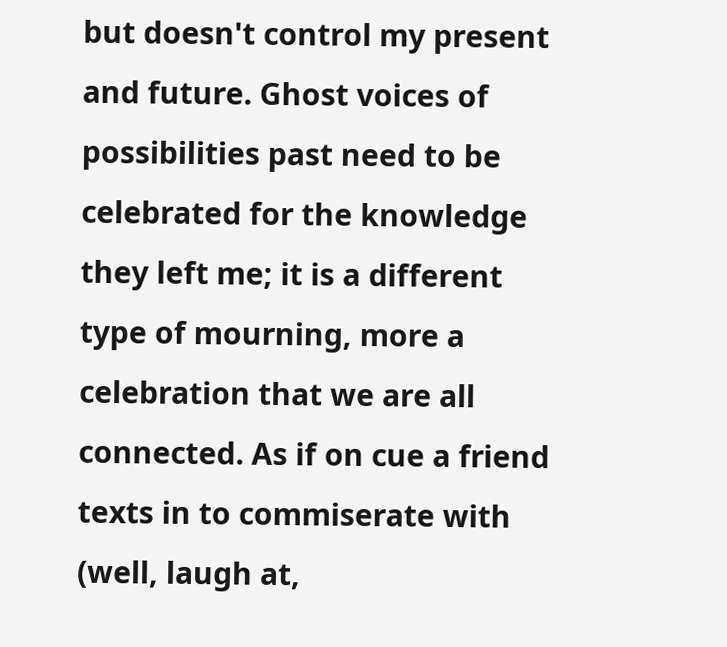but doesn't control my present and future. Ghost voices of possibilities past need to be celebrated for the knowledge they left me; it is a different type of mourning, more a celebration that we are all connected. As if on cue a friend texts in to commiserate with (well, laugh at,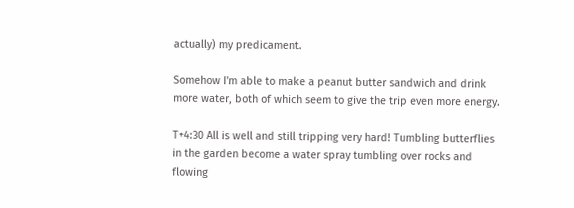actually) my predicament.

Somehow I'm able to make a peanut butter sandwich and drink more water, both of which seem to give the trip even more energy.

T+4:30 All is well and still tripping very hard! Tumbling butterflies in the garden become a water spray tumbling over rocks and flowing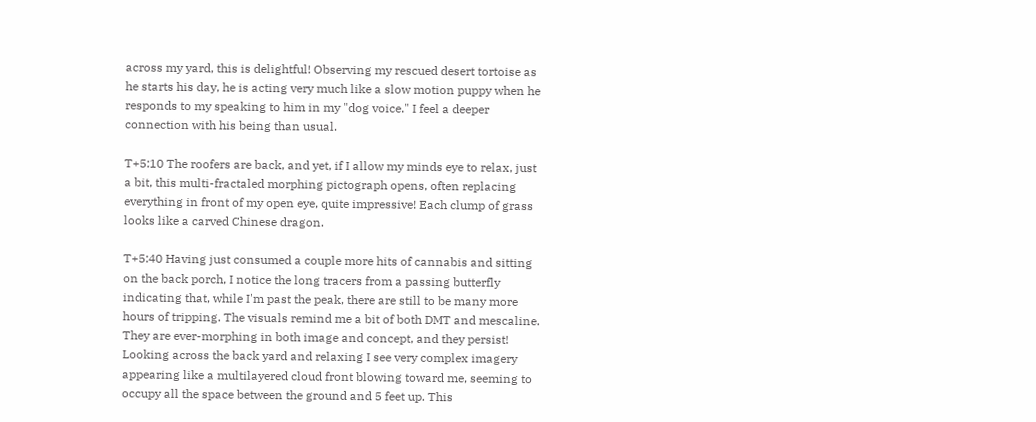across my yard, this is delightful! Observing my rescued desert tortoise as he starts his day, he is acting very much like a slow motion puppy when he responds to my speaking to him in my "dog voice." I feel a deeper connection with his being than usual.

T+5:10 The roofers are back, and yet, if I allow my minds eye to relax, just a bit, this multi-fractaled morphing pictograph opens, often replacing everything in front of my open eye, quite impressive! Each clump of grass looks like a carved Chinese dragon.

T+5:40 Having just consumed a couple more hits of cannabis and sitting on the back porch, I notice the long tracers from a passing butterfly indicating that, while I'm past the peak, there are still to be many more hours of tripping. The visuals remind me a bit of both DMT and mescaline. They are ever-morphing in both image and concept, and they persist! Looking across the back yard and relaxing I see very complex imagery appearing like a multilayered cloud front blowing toward me, seeming to occupy all the space between the ground and 5 feet up. This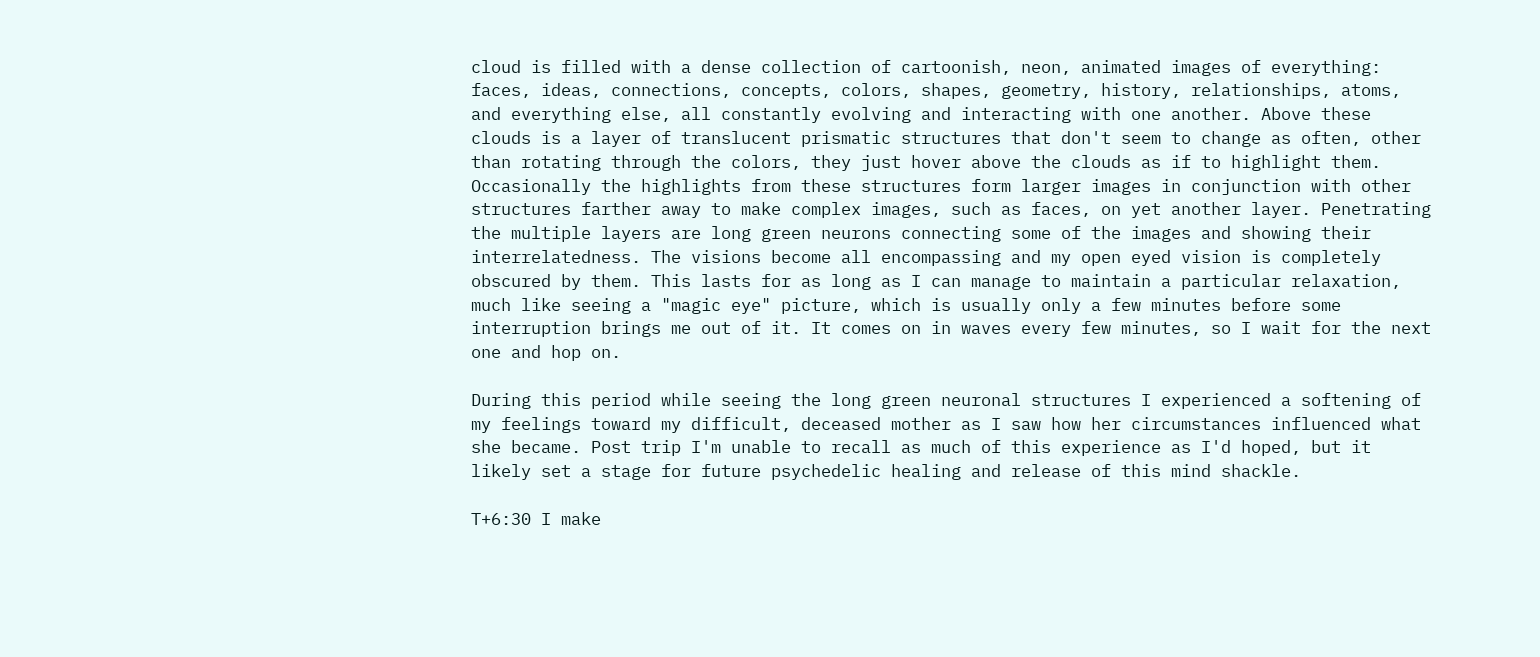cloud is filled with a dense collection of cartoonish, neon, animated images of everything: faces, ideas, connections, concepts, colors, shapes, geometry, history, relationships, atoms, and everything else, all constantly evolving and interacting with one another. Above these clouds is a layer of translucent prismatic structures that don't seem to change as often, other than rotating through the colors, they just hover above the clouds as if to highlight them. Occasionally the highlights from these structures form larger images in conjunction with other structures farther away to make complex images, such as faces, on yet another layer. Penetrating the multiple layers are long green neurons connecting some of the images and showing their interrelatedness. The visions become all encompassing and my open eyed vision is completely obscured by them. This lasts for as long as I can manage to maintain a particular relaxation, much like seeing a "magic eye" picture, which is usually only a few minutes before some interruption brings me out of it. It comes on in waves every few minutes, so I wait for the next one and hop on.

During this period while seeing the long green neuronal structures I experienced a softening of my feelings toward my difficult, deceased mother as I saw how her circumstances influenced what she became. Post trip I'm unable to recall as much of this experience as I'd hoped, but it likely set a stage for future psychedelic healing and release of this mind shackle.

T+6:30 I make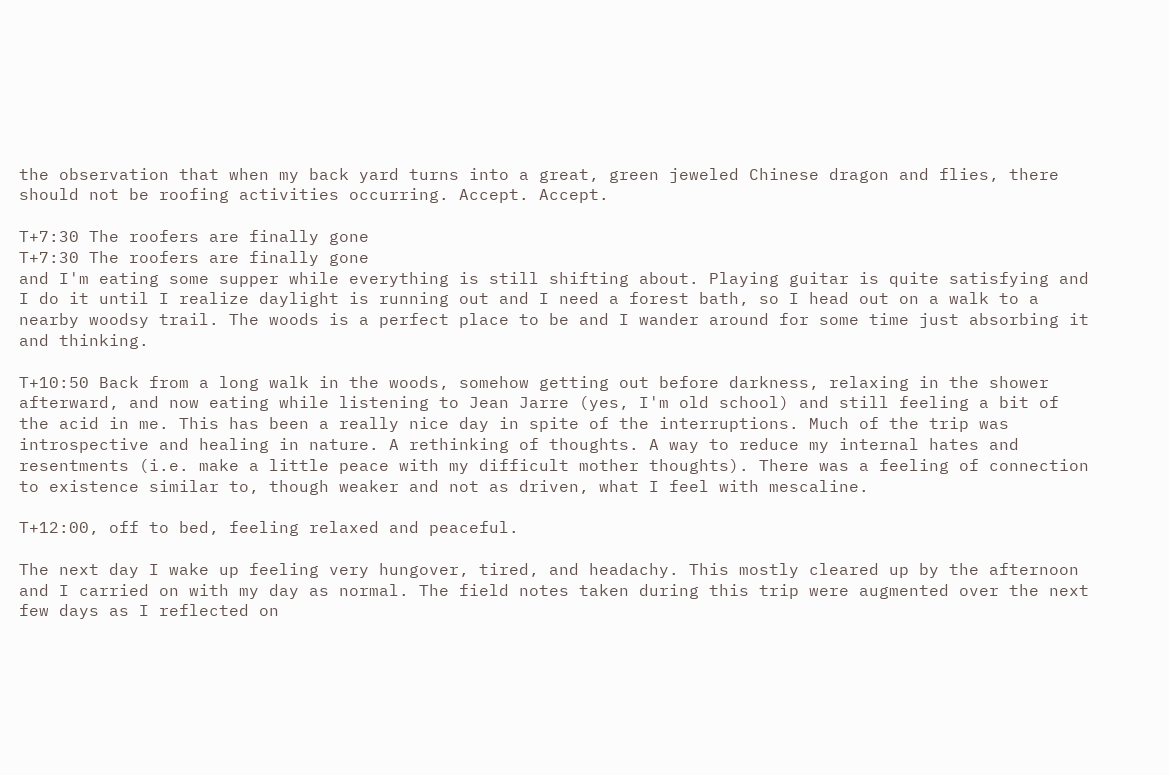the observation that when my back yard turns into a great, green jeweled Chinese dragon and flies, there should not be roofing activities occurring. Accept. Accept.

T+7:30 The roofers are finally gone
T+7:30 The roofers are finally gone
and I'm eating some supper while everything is still shifting about. Playing guitar is quite satisfying and I do it until I realize daylight is running out and I need a forest bath, so I head out on a walk to a nearby woodsy trail. The woods is a perfect place to be and I wander around for some time just absorbing it and thinking.

T+10:50 Back from a long walk in the woods, somehow getting out before darkness, relaxing in the shower afterward, and now eating while listening to Jean Jarre (yes, I'm old school) and still feeling a bit of the acid in me. This has been a really nice day in spite of the interruptions. Much of the trip was introspective and healing in nature. A rethinking of thoughts. A way to reduce my internal hates and resentments (i.e. make a little peace with my difficult mother thoughts). There was a feeling of connection to existence similar to, though weaker and not as driven, what I feel with mescaline.

T+12:00, off to bed, feeling relaxed and peaceful.

The next day I wake up feeling very hungover, tired, and headachy. This mostly cleared up by the afternoon and I carried on with my day as normal. The field notes taken during this trip were augmented over the next few days as I reflected on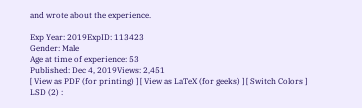and wrote about the experience.

Exp Year: 2019ExpID: 113423
Gender: Male
Age at time of experience: 53
Published: Dec 4, 2019Views: 2,451
[ View as PDF (for printing) ] [ View as LaTeX (for geeks) ] [ Switch Colors ]
LSD (2) :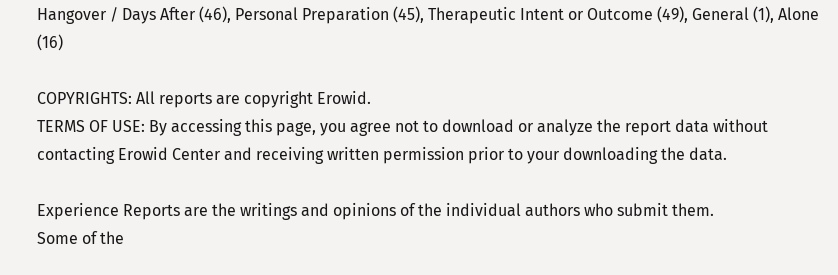Hangover / Days After (46), Personal Preparation (45), Therapeutic Intent or Outcome (49), General (1), Alone (16)

COPYRIGHTS: All reports are copyright Erowid.
TERMS OF USE: By accessing this page, you agree not to download or analyze the report data without contacting Erowid Center and receiving written permission prior to your downloading the data.

Experience Reports are the writings and opinions of the individual authors who submit them.
Some of the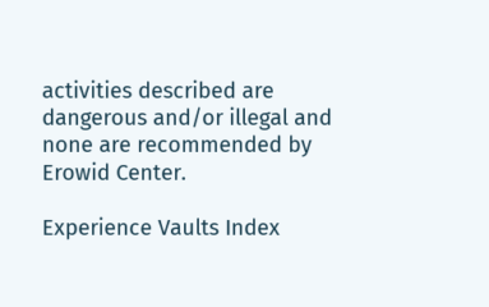activities described are dangerous and/or illegal and none are recommended by Erowid Center.

Experience Vaults Index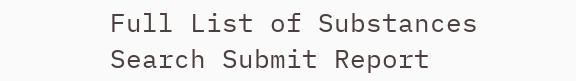Full List of Substances Search Submit Report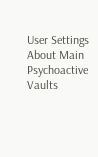User Settings About Main Psychoactive Vaults